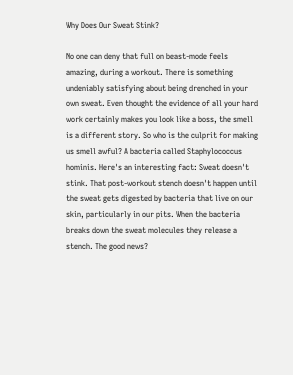Why Does Our Sweat Stink?

No one can deny that full on beast-mode feels amazing, during a workout. There is something undeniably satisfying about being drenched in your own sweat. Even thought the evidence of all your hard work certainly makes you look like a boss, the smell is a different story. So who is the culprit for making us smell awful? A bacteria called Staphylococcus hominis. Here's an interesting fact: Sweat doesn't stink. That post-workout stench doesn't happen until the sweat gets digested by bacteria that live on our skin, particularly in our pits. When the bacteria breaks down the sweat molecules they release a stench. The good news?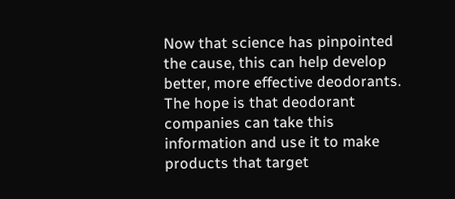Now that science has pinpointed the cause, this can help develop better, more effective deodorants. The hope is that deodorant companies can take this information and use it to make products that target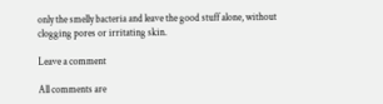only the smelly bacteria and leave the good stuff alone, without clogging pores or irritating skin.

Leave a comment

All comments are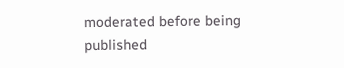moderated before being published